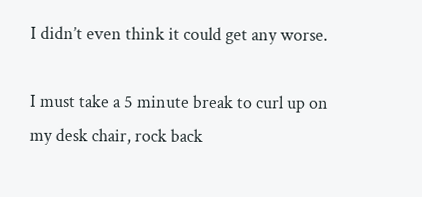I didn’t even think it could get any worse.

I must take a 5 minute break to curl up on my desk chair, rock back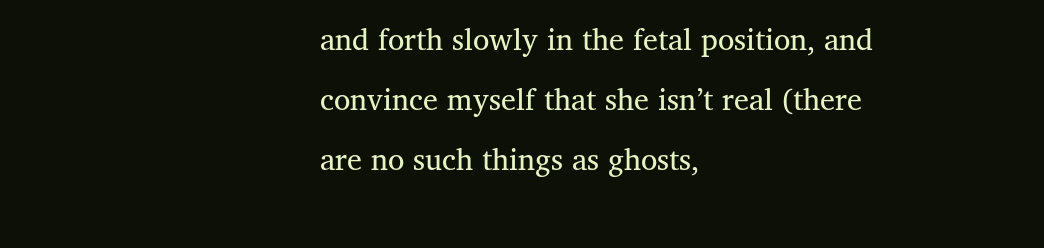and forth slowly in the fetal position, and convince myself that she isn’t real (there are no such things as ghosts,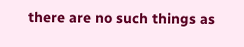there are no such things as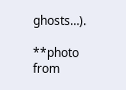ghosts…).

**photo from